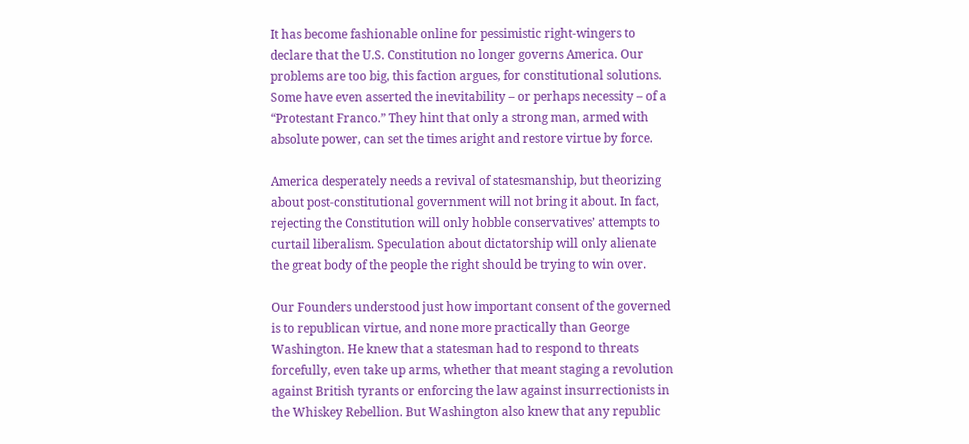It has become fashionable online for pessimistic right-wingers to declare that the U.S. Constitution no longer governs America. Our problems are too big, this faction argues, for constitutional solutions. Some have even asserted the inevitability – or perhaps necessity – of a “Protestant Franco.” They hint that only a strong man, armed with absolute power, can set the times aright and restore virtue by force.

America desperately needs a revival of statesmanship, but theorizing about post-constitutional government will not bring it about. In fact, rejecting the Constitution will only hobble conservatives’ attempts to curtail liberalism. Speculation about dictatorship will only alienate the great body of the people the right should be trying to win over.

Our Founders understood just how important consent of the governed is to republican virtue, and none more practically than George Washington. He knew that a statesman had to respond to threats forcefully, even take up arms, whether that meant staging a revolution against British tyrants or enforcing the law against insurrectionists in the Whiskey Rebellion. But Washington also knew that any republic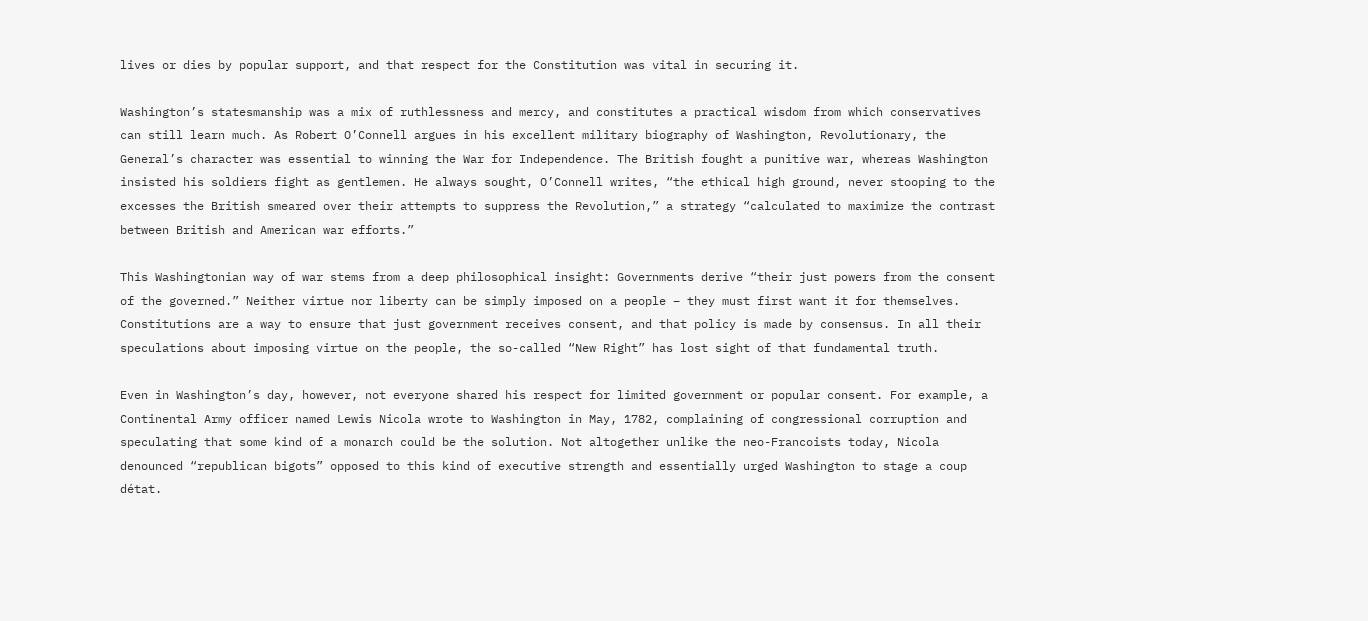lives or dies by popular support, and that respect for the Constitution was vital in securing it.

Washington’s statesmanship was a mix of ruthlessness and mercy, and constitutes a practical wisdom from which conservatives can still learn much. As Robert O’Connell argues in his excellent military biography of Washington, Revolutionary, the General’s character was essential to winning the War for Independence. The British fought a punitive war, whereas Washington insisted his soldiers fight as gentlemen. He always sought, O’Connell writes, “the ethical high ground, never stooping to the excesses the British smeared over their attempts to suppress the Revolution,” a strategy “calculated to maximize the contrast between British and American war efforts.”

This Washingtonian way of war stems from a deep philosophical insight: Governments derive “their just powers from the consent of the governed.” Neither virtue nor liberty can be simply imposed on a people – they must first want it for themselves. Constitutions are a way to ensure that just government receives consent, and that policy is made by consensus. In all their speculations about imposing virtue on the people, the so-called “New Right” has lost sight of that fundamental truth.

Even in Washington’s day, however, not everyone shared his respect for limited government or popular consent. For example, a Continental Army officer named Lewis Nicola wrote to Washington in May, 1782, complaining of congressional corruption and speculating that some kind of a monarch could be the solution. Not altogether unlike the neo-Francoists today, Nicola denounced “republican bigots” opposed to this kind of executive strength and essentially urged Washington to stage a coup détat.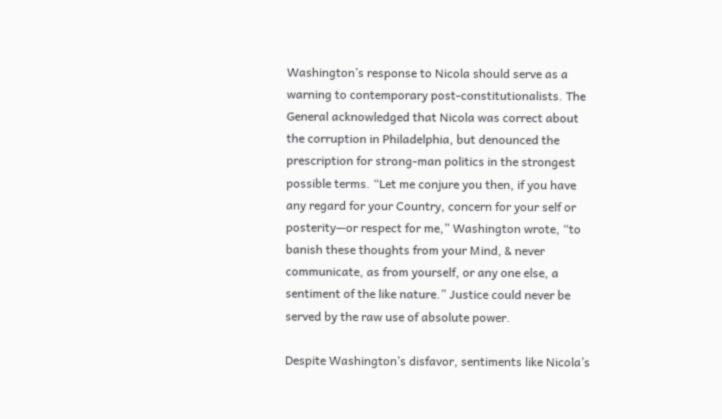Washington’s response to Nicola should serve as a warning to contemporary post-constitutionalists. The General acknowledged that Nicola was correct about the corruption in Philadelphia, but denounced the prescription for strong-man politics in the strongest possible terms. “Let me conjure you then, if you have any regard for your Country, concern for your self or posterity—or respect for me,” Washington wrote, “to banish these thoughts from your Mind, & never communicate, as from yourself, or any one else, a sentiment of the like nature.” Justice could never be served by the raw use of absolute power.

Despite Washington’s disfavor, sentiments like Nicola’s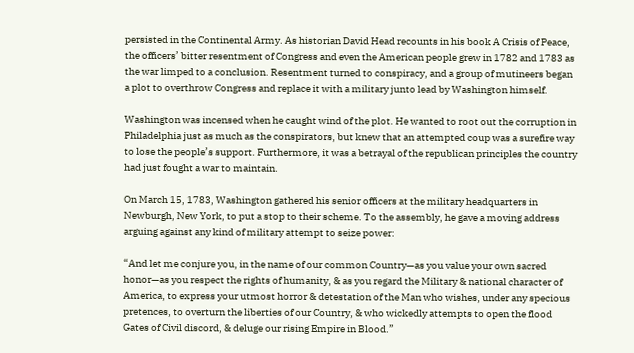persisted in the Continental Army. As historian David Head recounts in his book A Crisis of Peace, the officers’ bitter resentment of Congress and even the American people grew in 1782 and 1783 as the war limped to a conclusion. Resentment turned to conspiracy, and a group of mutineers began a plot to overthrow Congress and replace it with a military junto lead by Washington himself.

Washington was incensed when he caught wind of the plot. He wanted to root out the corruption in Philadelphia just as much as the conspirators, but knew that an attempted coup was a surefire way to lose the people’s support. Furthermore, it was a betrayal of the republican principles the country had just fought a war to maintain.

On March 15, 1783, Washington gathered his senior officers at the military headquarters in Newburgh, New York, to put a stop to their scheme. To the assembly, he gave a moving address arguing against any kind of military attempt to seize power:

“And let me conjure you, in the name of our common Country—as you value your own sacred honor—as you respect the rights of humanity, & as you regard the Military & national character of America, to express your utmost horror & detestation of the Man who wishes, under any specious pretences, to overturn the liberties of our Country, & who wickedly attempts to open the flood Gates of Civil discord, & deluge our rising Empire in Blood.”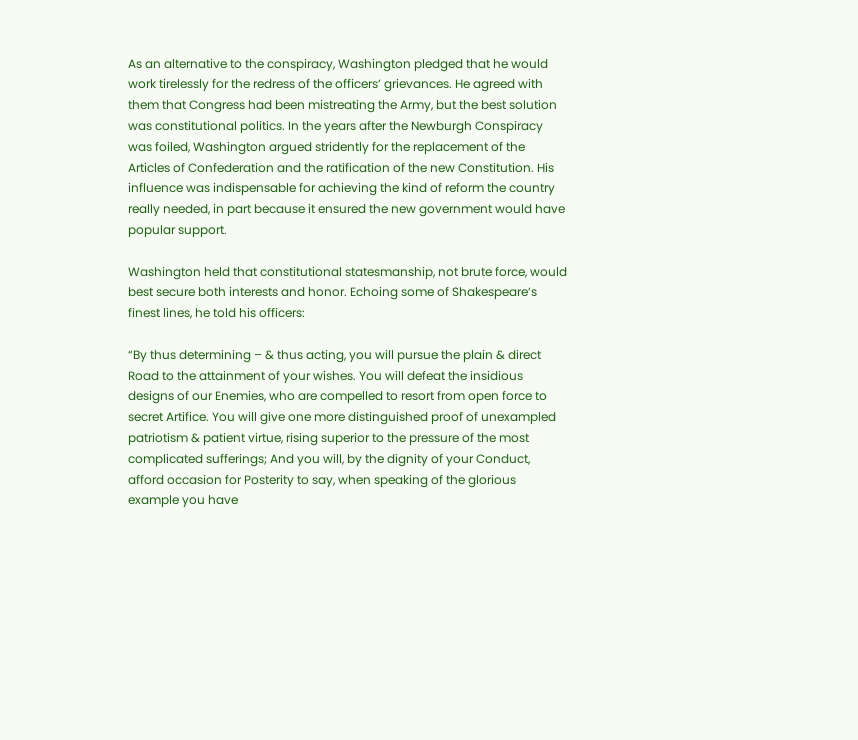As an alternative to the conspiracy, Washington pledged that he would work tirelessly for the redress of the officers’ grievances. He agreed with them that Congress had been mistreating the Army, but the best solution was constitutional politics. In the years after the Newburgh Conspiracy was foiled, Washington argued stridently for the replacement of the Articles of Confederation and the ratification of the new Constitution. His influence was indispensable for achieving the kind of reform the country really needed, in part because it ensured the new government would have popular support.

Washington held that constitutional statesmanship, not brute force, would best secure both interests and honor. Echoing some of Shakespeare’s finest lines, he told his officers:

“By thus determining – & thus acting, you will pursue the plain & direct Road to the attainment of your wishes. You will defeat the insidious designs of our Enemies, who are compelled to resort from open force to secret Artifice. You will give one more distinguished proof of unexampled patriotism & patient virtue, rising superior to the pressure of the most complicated sufferings; And you will, by the dignity of your Conduct, afford occasion for Posterity to say, when speaking of the glorious example you have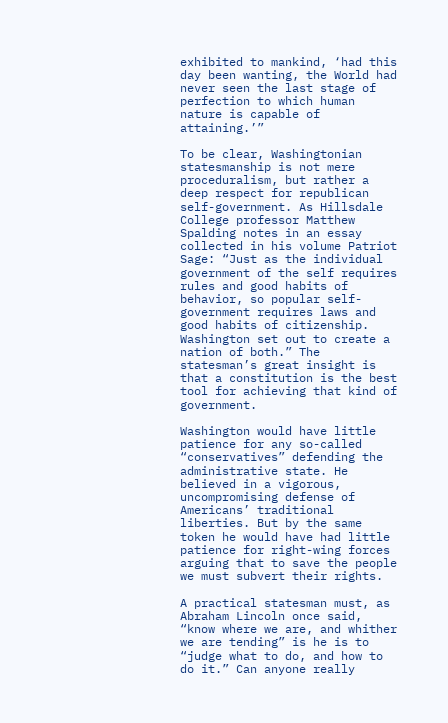exhibited to mankind, ‘had this day been wanting, the World had never seen the last stage of perfection to which human nature is capable of attaining.’”

To be clear, Washingtonian statesmanship is not mere proceduralism, but rather a deep respect for republican self-government. As Hillsdale College professor Matthew Spalding notes in an essay collected in his volume Patriot Sage: “Just as the individual government of the self requires rules and good habits of behavior, so popular self-government requires laws and good habits of citizenship. Washington set out to create a nation of both.” The statesman’s great insight is that a constitution is the best tool for achieving that kind of government.

Washington would have little patience for any so-called “conservatives” defending the administrative state. He believed in a vigorous, uncompromising defense of Americans’ traditional liberties. But by the same token he would have had little patience for right-wing forces arguing that to save the people we must subvert their rights.

A practical statesman must, as Abraham Lincoln once said, “know where we are, and whither we are tending” is he is to “judge what to do, and how to do it.” Can anyone really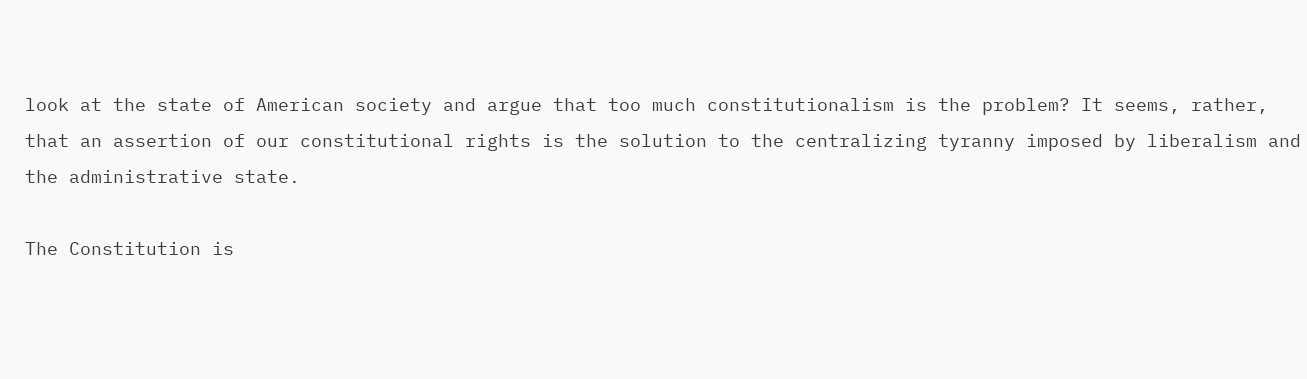look at the state of American society and argue that too much constitutionalism is the problem? It seems, rather, that an assertion of our constitutional rights is the solution to the centralizing tyranny imposed by liberalism and the administrative state.

The Constitution is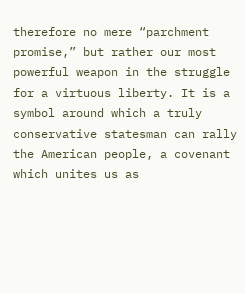therefore no mere “parchment promise,” but rather our most powerful weapon in the struggle for a virtuous liberty. It is a symbol around which a truly conservative statesman can rally the American people, a covenant which unites us as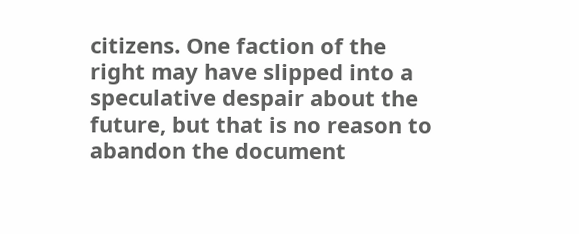citizens. One faction of the right may have slipped into a speculative despair about the future, but that is no reason to abandon the document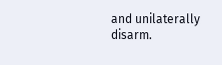and unilaterally disarm.